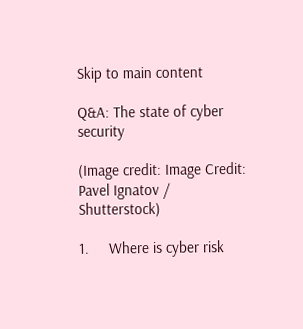Skip to main content

Q&A: The state of cyber security

(Image credit: Image Credit: Pavel Ignatov / Shutterstock)

1.     Where is cyber risk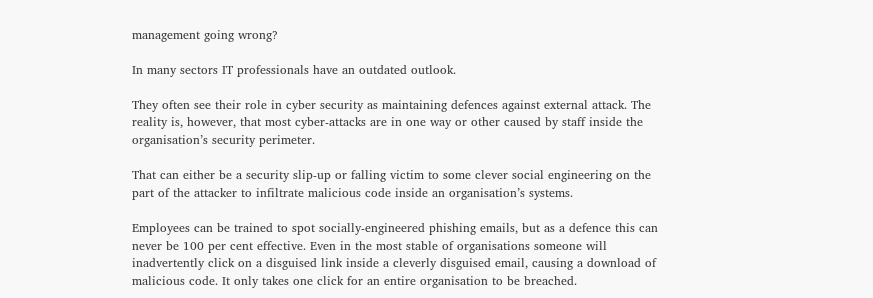management going wrong?

In many sectors IT professionals have an outdated outlook.

They often see their role in cyber security as maintaining defences against external attack. The reality is, however, that most cyber-attacks are in one way or other caused by staff inside the organisation’s security perimeter.

That can either be a security slip-up or falling victim to some clever social engineering on the part of the attacker to infiltrate malicious code inside an organisation’s systems.

Employees can be trained to spot socially-engineered phishing emails, but as a defence this can never be 100 per cent effective. Even in the most stable of organisations someone will inadvertently click on a disguised link inside a cleverly disguised email, causing a download of malicious code. It only takes one click for an entire organisation to be breached.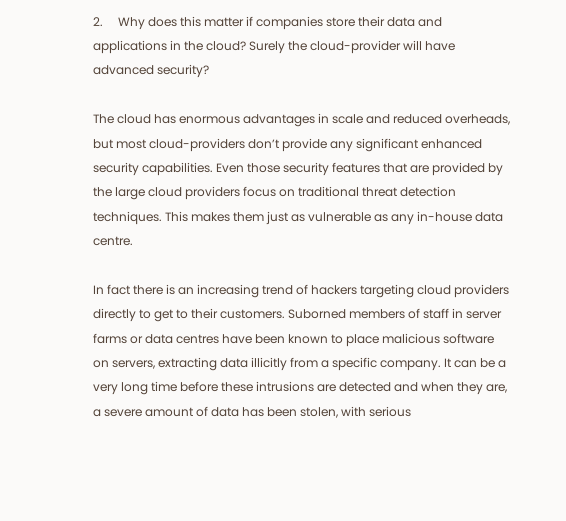2.     Why does this matter if companies store their data and applications in the cloud? Surely the cloud-provider will have advanced security?

The cloud has enormous advantages in scale and reduced overheads, but most cloud-providers don’t provide any significant enhanced security capabilities. Even those security features that are provided by the large cloud providers focus on traditional threat detection techniques. This makes them just as vulnerable as any in-house data centre.

In fact there is an increasing trend of hackers targeting cloud providers directly to get to their customers. Suborned members of staff in server farms or data centres have been known to place malicious software on servers, extracting data illicitly from a specific company. It can be a very long time before these intrusions are detected and when they are, a severe amount of data has been stolen, with serious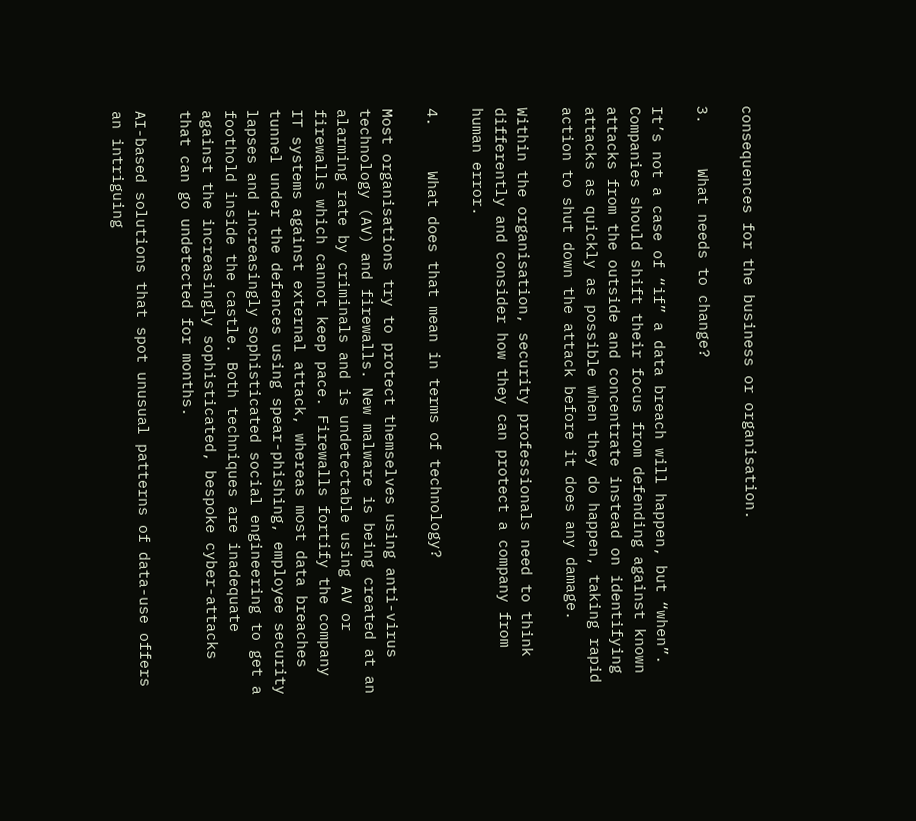consequences for the business or organisation.

3.     What needs to change?

It’s not a case of “if” a data breach will happen, but “when”. Companies should shift their focus from defending against known attacks from the outside and concentrate instead on identifying attacks as quickly as possible when they do happen, taking rapid action to shut down the attack before it does any damage.

Within the organisation, security professionals need to think differently and consider how they can protect a company from human error.

4.     What does that mean in terms of technology?

Most organisations try to protect themselves using anti-virus technology (AV) and firewalls. New malware is being created at an alarming rate by criminals and is undetectable using AV or firewalls which cannot keep pace. Firewalls fortify the company IT systems against external attack, whereas most data breaches tunnel under the defences using spear-phishing, employee security lapses and increasingly sophisticated social engineering to get a foothold inside the castle. Both techniques are inadequate against the increasingly sophisticated, bespoke cyber-attacks that can go undetected for months.

AI-based solutions that spot unusual patterns of data-use offers an intriguing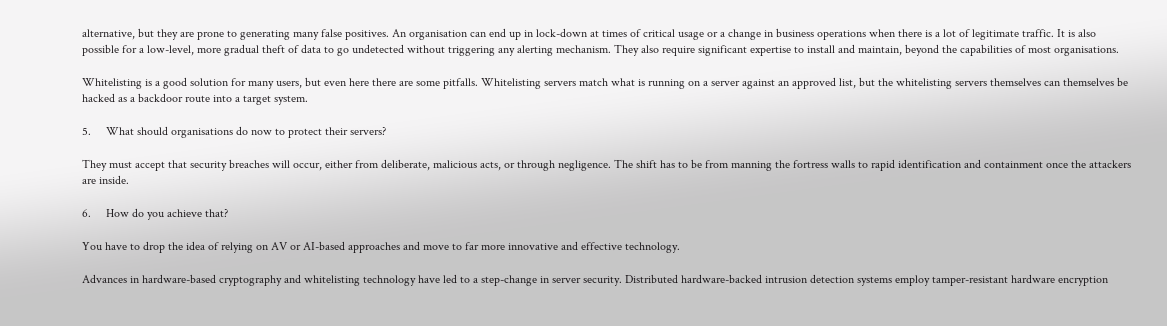alternative, but they are prone to generating many false positives. An organisation can end up in lock-down at times of critical usage or a change in business operations when there is a lot of legitimate traffic. It is also possible for a low-level, more gradual theft of data to go undetected without triggering any alerting mechanism. They also require significant expertise to install and maintain, beyond the capabilities of most organisations.

Whitelisting is a good solution for many users, but even here there are some pitfalls. Whitelisting servers match what is running on a server against an approved list, but the whitelisting servers themselves can themselves be hacked as a backdoor route into a target system.

5.     What should organisations do now to protect their servers?

They must accept that security breaches will occur, either from deliberate, malicious acts, or through negligence. The shift has to be from manning the fortress walls to rapid identification and containment once the attackers are inside.

6.     How do you achieve that?

You have to drop the idea of relying on AV or AI-based approaches and move to far more innovative and effective technology.

Advances in hardware-based cryptography and whitelisting technology have led to a step-change in server security. Distributed hardware-backed intrusion detection systems employ tamper-resistant hardware encryption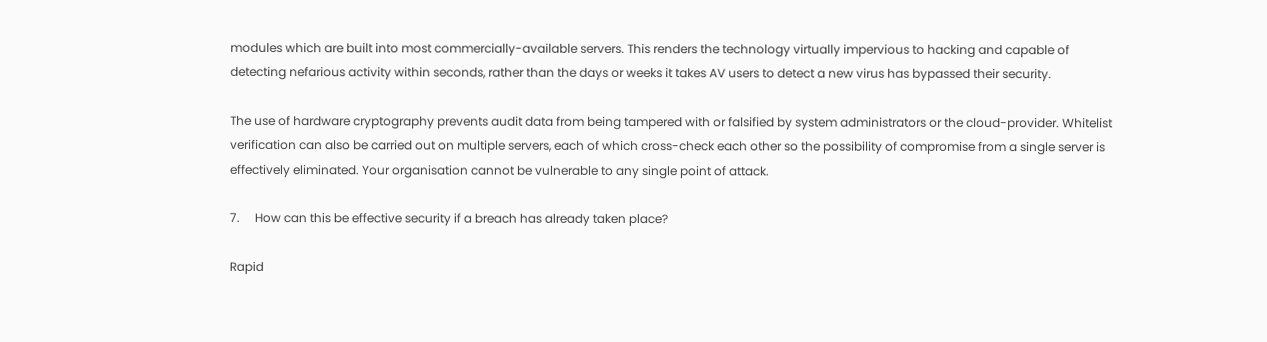modules which are built into most commercially-available servers. This renders the technology virtually impervious to hacking and capable of detecting nefarious activity within seconds, rather than the days or weeks it takes AV users to detect a new virus has bypassed their security.

The use of hardware cryptography prevents audit data from being tampered with or falsified by system administrators or the cloud-provider. Whitelist verification can also be carried out on multiple servers, each of which cross-check each other so the possibility of compromise from a single server is effectively eliminated. Your organisation cannot be vulnerable to any single point of attack.

7.     How can this be effective security if a breach has already taken place?

Rapid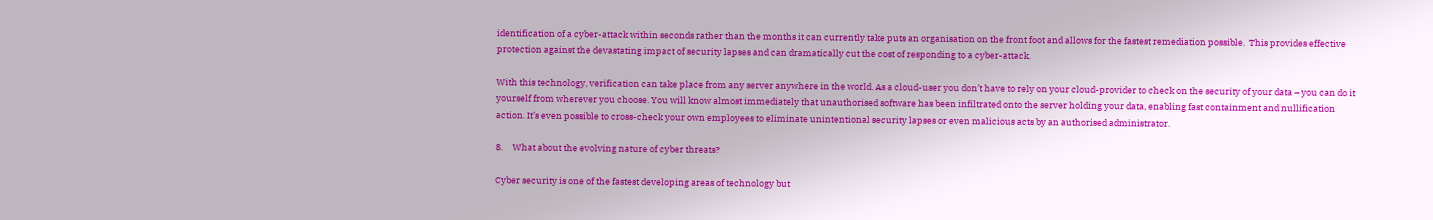identification of a cyber-attack within seconds rather than the months it can currently take puts an organisation on the front foot and allows for the fastest remediation possible.  This provides effective protection against the devastating impact of security lapses and can dramatically cut the cost of responding to a cyber-attack.

With this technology, verification can take place from any server anywhere in the world. As a cloud-user you don’t have to rely on your cloud-provider to check on the security of your data – you can do it yourself from wherever you choose. You will know almost immediately that unauthorised software has been infiltrated onto the server holding your data, enabling fast containment and nullification action. It’s even possible to cross-check your own employees to eliminate unintentional security lapses or even malicious acts by an authorised administrator.

8.     What about the evolving nature of cyber threats?

Cyber security is one of the fastest developing areas of technology but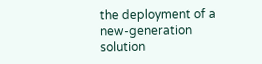the deployment of a new-generation solution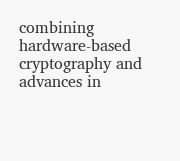combining hardware-based cryptography and advances in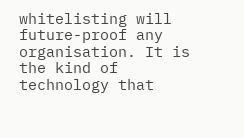whitelisting will future-proof any organisation. It is the kind of technology that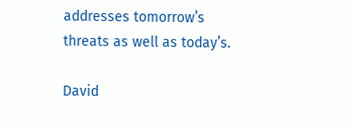addresses tomorrow’s threats as well as today’s.

David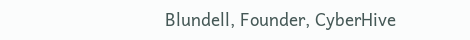Blundell, Founder, CyberHive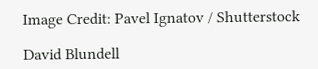Image Credit: Pavel Ignatov / Shutterstock

David Blundell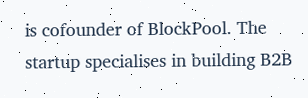is cofounder of BlockPool. The startup specialises in building B2B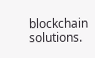blockchain solutions.